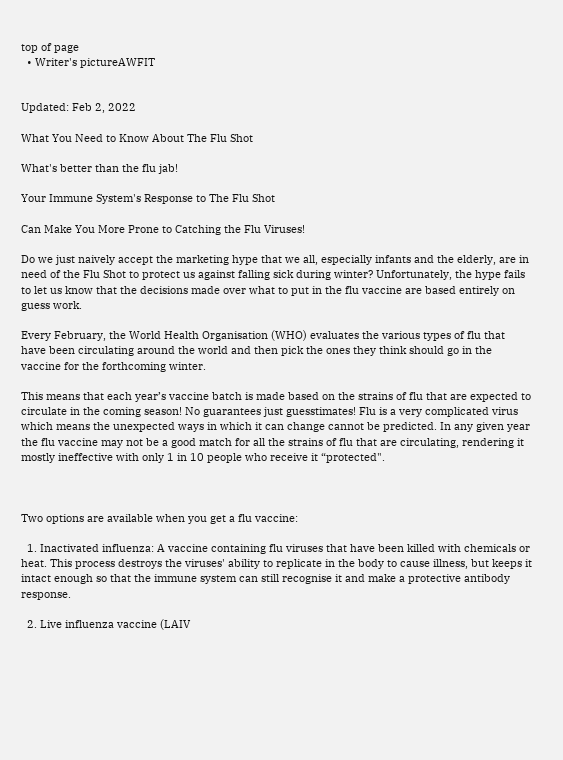top of page
  • Writer's pictureAWFIT


Updated: Feb 2, 2022

What You Need to Know About The Flu Shot

What's better than the flu jab!

Your Immune System's Response to The Flu Shot

Can Make You More Prone to Catching the Flu Viruses!

Do we just naively accept the marketing hype that we all, especially infants and the elderly, are in need of the Flu Shot to protect us against falling sick during winter? Unfortunately, the hype fails to let us know that the decisions made over what to put in the flu vaccine are based entirely on guess work.

Every February, the World Health Organisation (WHO) evaluates the various types of flu that have been circulating around the world and then pick the ones they think should go in the vaccine for the forthcoming winter.

This means that each year’s vaccine batch is made based on the strains of flu that are expected to circulate in the coming season! No guarantees just guesstimates! Flu is a very complicated virus which means the unexpected ways in which it can change cannot be predicted. In any given year the flu vaccine may not be a good match for all the strains of flu that are circulating, rendering it mostly ineffective with only 1 in 10 people who receive it “protected".



Two options are available when you get a flu vaccine:

  1. Inactivated influenza: A vaccine containing flu viruses that have been killed with chemicals or heat. This process destroys the viruses' ability to replicate in the body to cause illness, but keeps it intact enough so that the immune system can still recognise it and make a protective antibody response.

  2. Live influenza vaccine (LAIV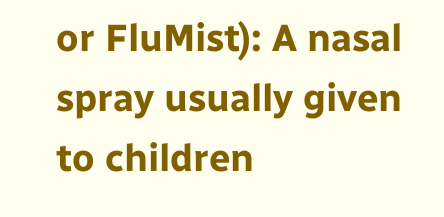or FluMist): A nasal spray usually given to children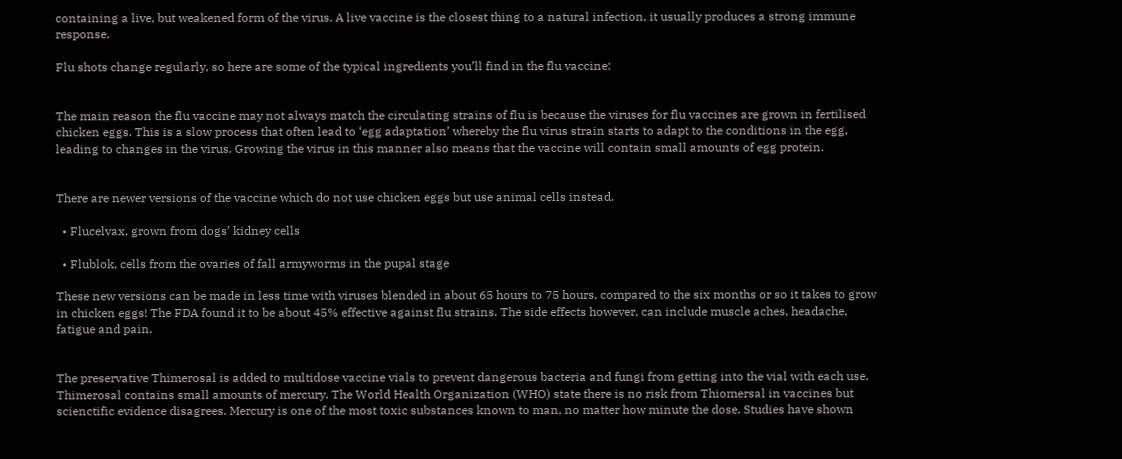containing a live, but weakened form of the virus. A live vaccine is the closest thing to a natural infection, it usually produces a strong immune response.

Flu shots change regularly, so here are some of the typical ingredients you’ll find in the flu vaccine:


The main reason the flu vaccine may not always match the circulating strains of flu is because the viruses for flu vaccines are grown in fertilised chicken eggs. This is a slow process that often lead to ‘egg adaptation’ whereby the flu virus strain starts to adapt to the conditions in the egg, leading to changes in the virus. Growing the virus in this manner also means that the vaccine will contain small amounts of egg protein.


There are newer versions of the vaccine which do not use chicken eggs but use animal cells instead.

  • Flucelvax, grown from dogs’ kidney cells

  • Flublok, cells from the ovaries of fall armyworms in the pupal stage

These new versions can be made in less time with viruses blended in about 65 hours to 75 hours, compared to the six months or so it takes to grow in chicken eggs! The FDA found it to be about 45% effective against flu strains. The side effects however, can include muscle aches, headache, fatigue and pain.


The preservative Thimerosal is added to multidose vaccine vials to prevent dangerous bacteria and fungi from getting into the vial with each use. Thimerosal contains small amounts of mercury. The World Health Organization (WHO) state there is no risk from Thiomersal in vaccines but scienctific evidence disagrees. Mercury is one of the most toxic substances known to man, no matter how minute the dose. Studies have shown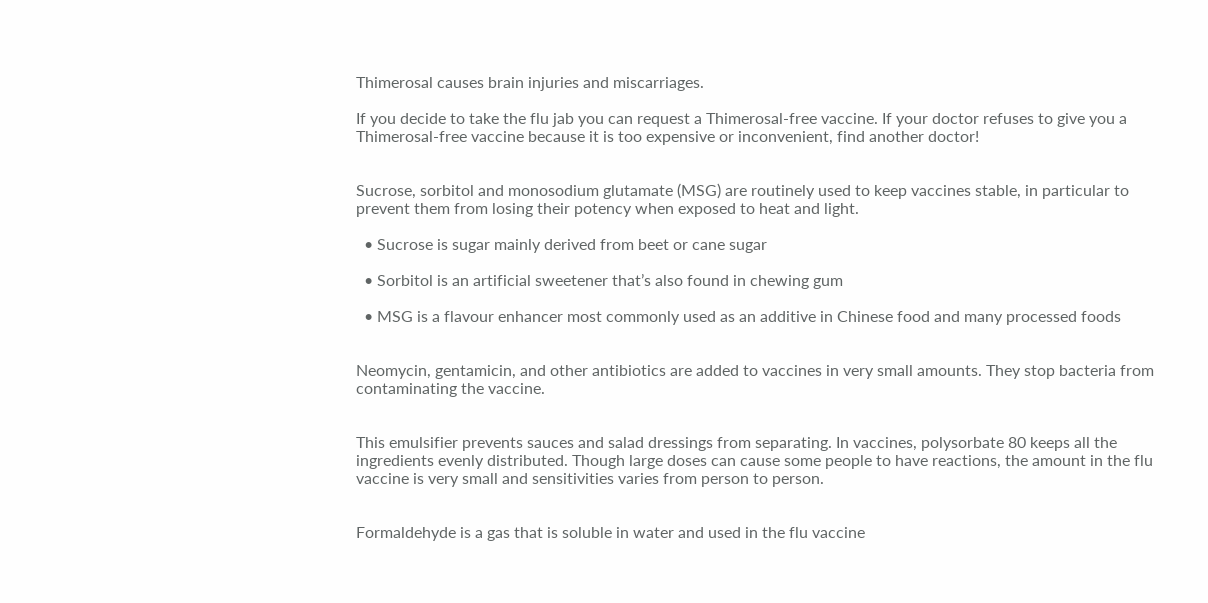Thimerosal causes brain injuries and miscarriages.

If you decide to take the flu jab you can request a Thimerosal-free vaccine. If your doctor refuses to give you a Thimerosal-free vaccine because it is too expensive or inconvenient, find another doctor!


Sucrose, sorbitol and monosodium glutamate (MSG) are routinely used to keep vaccines stable, in particular to prevent them from losing their potency when exposed to heat and light.

  • Sucrose is sugar mainly derived from beet or cane sugar

  • Sorbitol is an artificial sweetener that’s also found in chewing gum

  • MSG is a flavour enhancer most commonly used as an additive in Chinese food and many processed foods


Neomycin, gentamicin, and other antibiotics are added to vaccines in very small amounts. They stop bacteria from contaminating the vaccine.


This emulsifier prevents sauces and salad dressings from separating. In vaccines, polysorbate 80 keeps all the ingredients evenly distributed. Though large doses can cause some people to have reactions, the amount in the flu vaccine is very small and sensitivities varies from person to person.


Formaldehyde is a gas that is soluble in water and used in the flu vaccine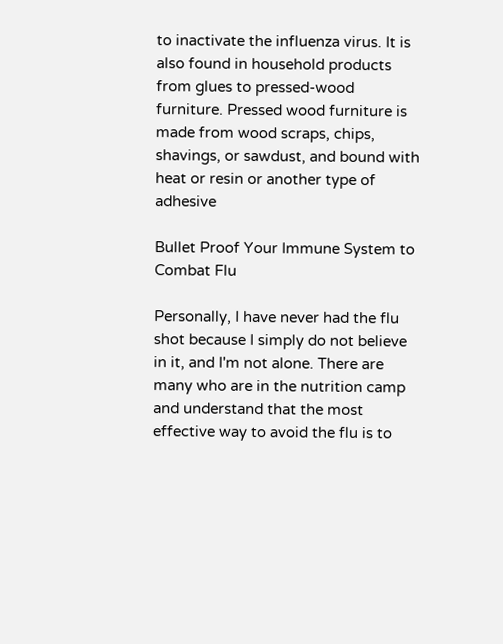to inactivate the influenza virus. It is also found in household products from glues to pressed-wood furniture. Pressed wood furniture is made from wood scraps, chips, shavings, or sawdust, and bound with heat or resin or another type of adhesive

Bullet Proof Your Immune System to Combat Flu

Personally, I have never had the flu shot because I simply do not believe in it, and I'm not alone. There are many who are in the nutrition camp and understand that the most effective way to avoid the flu is to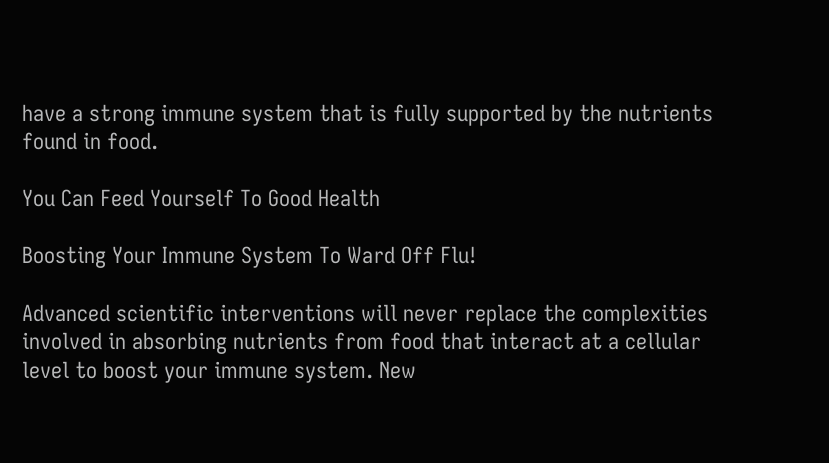have a strong immune system that is fully supported by the nutrients found in food.

You Can Feed Yourself To Good Health

Boosting Your Immune System To Ward Off Flu!

Advanced scientific interventions will never replace the complexities involved in absorbing nutrients from food that interact at a cellular level to boost your immune system. New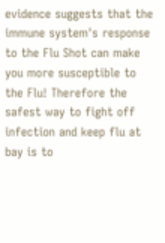evidence suggests that the immune system's response to the Flu Shot can make you more susceptible to the Flu! Therefore the safest way to fight off infection and keep flu at bay is to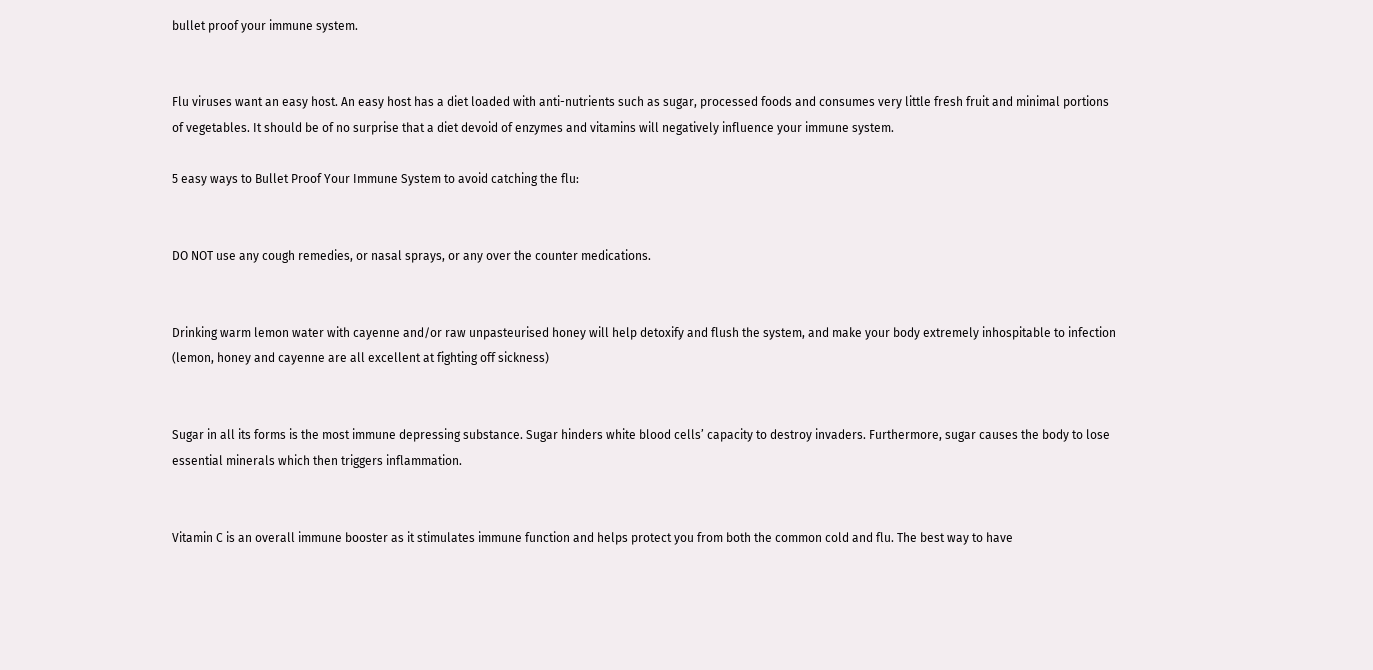bullet proof your immune system.


Flu viruses want an easy host. An easy host has a diet loaded with anti-nutrients such as sugar, processed foods and consumes very little fresh fruit and minimal portions of vegetables. It should be of no surprise that a diet devoid of enzymes and vitamins will negatively influence your immune system.

5 easy ways to Bullet Proof Your Immune System to avoid catching the flu:


DO NOT use any cough remedies, or nasal sprays, or any over the counter medications.


Drinking warm lemon water with cayenne and/or raw unpasteurised honey will help detoxify and flush the system, and make your body extremely inhospitable to infection (lemon, honey and cayenne are all excellent at fighting off sickness)


Sugar in all its forms is the most immune depressing substance. Sugar hinders white blood cells’ capacity to destroy invaders. Furthermore, sugar causes the body to lose essential minerals which then triggers inflammation.


Vitamin C is an overall immune booster as it stimulates immune function and helps protect you from both the common cold and flu. The best way to have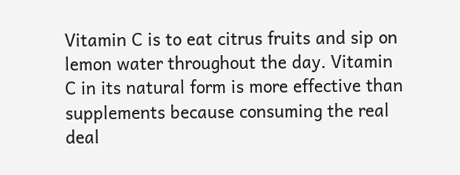Vitamin C is to eat citrus fruits and sip on lemon water throughout the day. Vitamin C in its natural form is more effective than supplements because consuming the real deal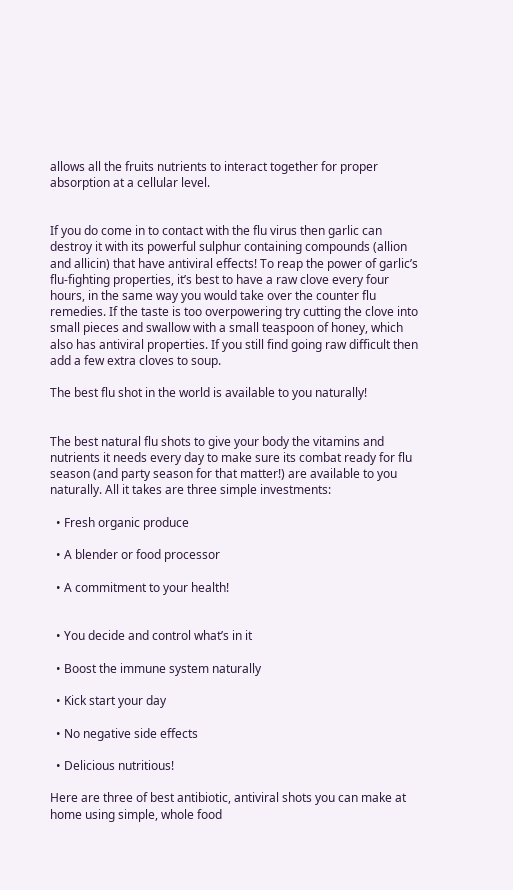allows all the fruits nutrients to interact together for proper absorption at a cellular level.


If you do come in to contact with the flu virus then garlic can destroy it with its powerful sulphur containing compounds (allion and allicin) that have antiviral effects! To reap the power of garlic’s flu-fighting properties, it’s best to have a raw clove every four hours, in the same way you would take over the counter flu remedies. If the taste is too overpowering try cutting the clove into small pieces and swallow with a small teaspoon of honey, which also has antiviral properties. If you still find going raw difficult then add a few extra cloves to soup.

The best flu shot in the world is available to you naturally!


The best natural flu shots to give your body the vitamins and nutrients it needs every day to make sure its combat ready for flu season (and party season for that matter!) are available to you naturally. All it takes are three simple investments:

  • Fresh organic produce

  • A blender or food processor

  • A commitment to your health!


  • You decide and control what’s in it

  • Boost the immune system naturally

  • Kick start your day

  • No negative side effects

  • Delicious nutritious!

Here are three of best antibiotic, antiviral shots you can make at home using simple, whole food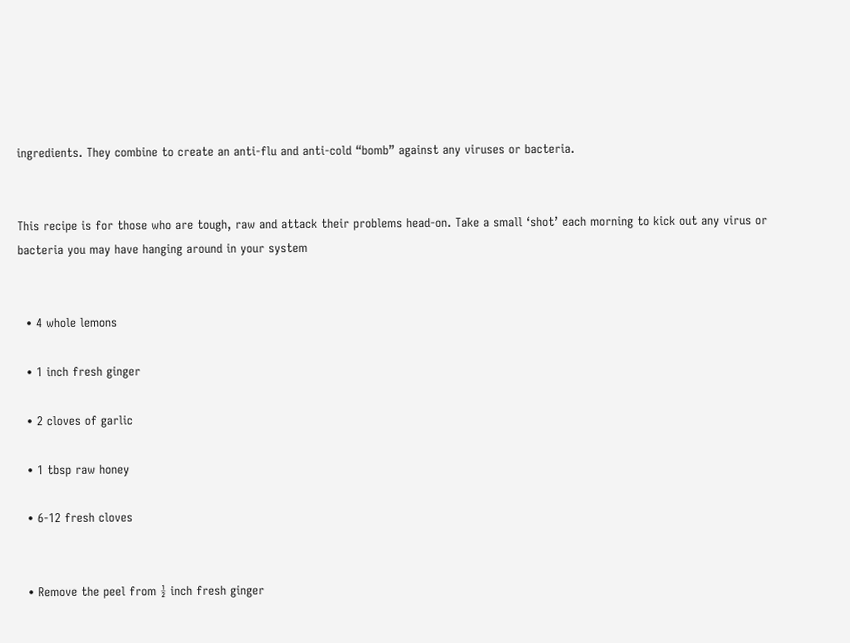ingredients. They combine to create an anti-flu and anti-cold “bomb” against any viruses or bacteria.


This recipe is for those who are tough, raw and attack their problems head-on. Take a small ‘shot’ each morning to kick out any virus or bacteria you may have hanging around in your system


  • 4 whole lemons

  • 1 inch fresh ginger

  • 2 cloves of garlic

  • 1 tbsp raw honey

  • 6-12 fresh cloves


  • Remove the peel from ½ inch fresh ginger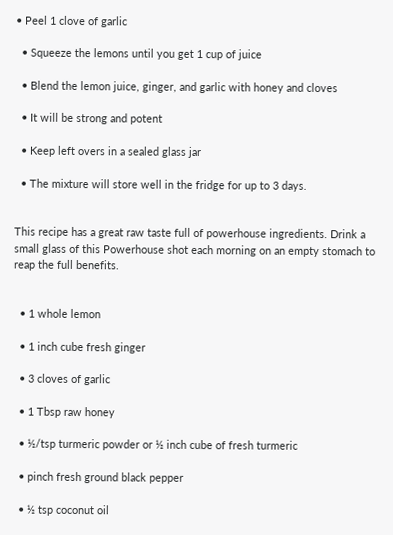• Peel 1 clove of garlic

  • Squeeze the lemons until you get 1 cup of juice

  • Blend the lemon juice, ginger, and garlic with honey and cloves

  • It will be strong and potent

  • Keep left overs in a sealed glass jar

  • The mixture will store well in the fridge for up to 3 days.


This recipe has a great raw taste full of powerhouse ingredients. Drink a small glass of this Powerhouse shot each morning on an empty stomach to reap the full benefits.


  • 1 whole lemon

  • 1 inch cube fresh ginger

  • 3 cloves of garlic

  • 1 Tbsp raw honey

  • ½/tsp turmeric powder or ½ inch cube of fresh turmeric

  • pinch fresh ground black pepper

  • ½ tsp coconut oil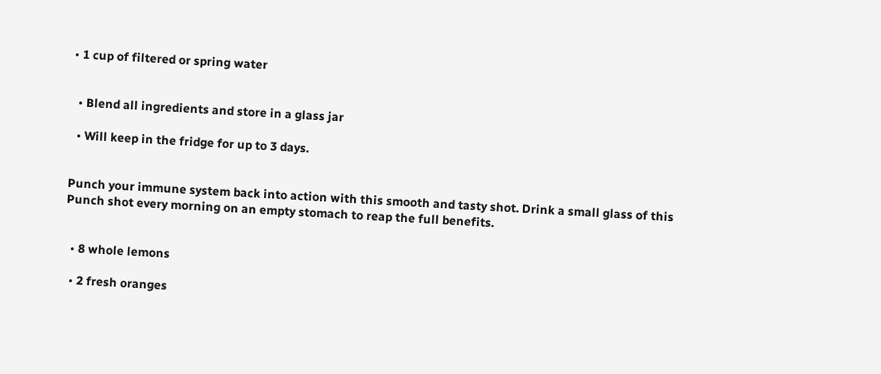• 1 cup of filtered or spring water


  • Blend all ingredients and store in a glass jar

  • Will keep in the fridge for up to 3 days.


Punch your immune system back into action with this smooth and tasty shot. Drink a small glass of this Punch shot every morning on an empty stomach to reap the full benefits.


  • 8 whole lemons

  • 2 fresh oranges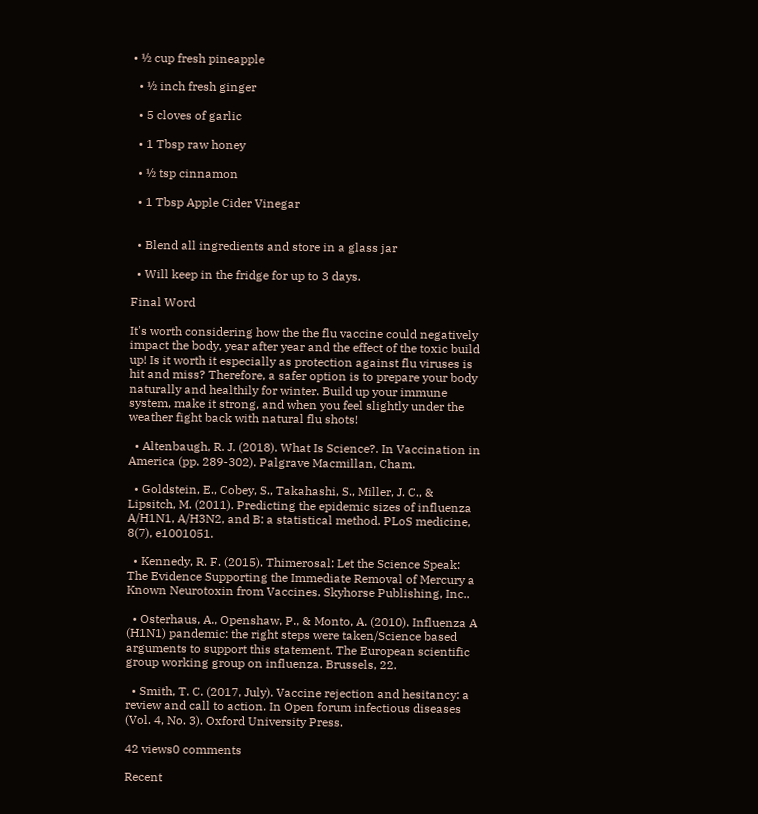• ½ cup fresh pineapple

  • ½ inch fresh ginger

  • 5 cloves of garlic

  • 1 Tbsp raw honey

  • ½ tsp cinnamon

  • 1 Tbsp Apple Cider Vinegar


  • Blend all ingredients and store in a glass jar

  • Will keep in the fridge for up to 3 days.

Final Word

It's worth considering how the the flu vaccine could negatively impact the body, year after year and the effect of the toxic build up! Is it worth it especially as protection against flu viruses is hit and miss? Therefore, a safer option is to prepare your body naturally and healthily for winter. Build up your immune system, make it strong, and when you feel slightly under the weather fight back with natural flu shots!

  • Altenbaugh, R. J. (2018). What Is Science?. In Vaccination in America (pp. 289-302). Palgrave Macmillan, Cham.

  • Goldstein, E., Cobey, S., Takahashi, S., Miller, J. C., & Lipsitch, M. (2011). Predicting the epidemic sizes of influenza A/H1N1, A/H3N2, and B: a statistical method. PLoS medicine, 8(7), e1001051.

  • Kennedy, R. F. (2015). Thimerosal: Let the Science Speak: The Evidence Supporting the Immediate Removal of Mercury a Known Neurotoxin from Vaccines. Skyhorse Publishing, Inc..

  • Osterhaus, A., Openshaw, P., & Monto, A. (2010). Influenza A (H1N1) pandemic: the right steps were taken/Science based arguments to support this statement. The European scientific group working group on influenza. Brussels, 22.

  • Smith, T. C. (2017, July). Vaccine rejection and hesitancy: a review and call to action. In Open forum infectious diseases (Vol. 4, No. 3). Oxford University Press.

42 views0 comments

Recent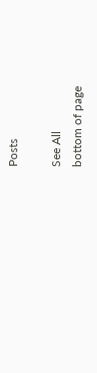Posts

See All
bottom of page